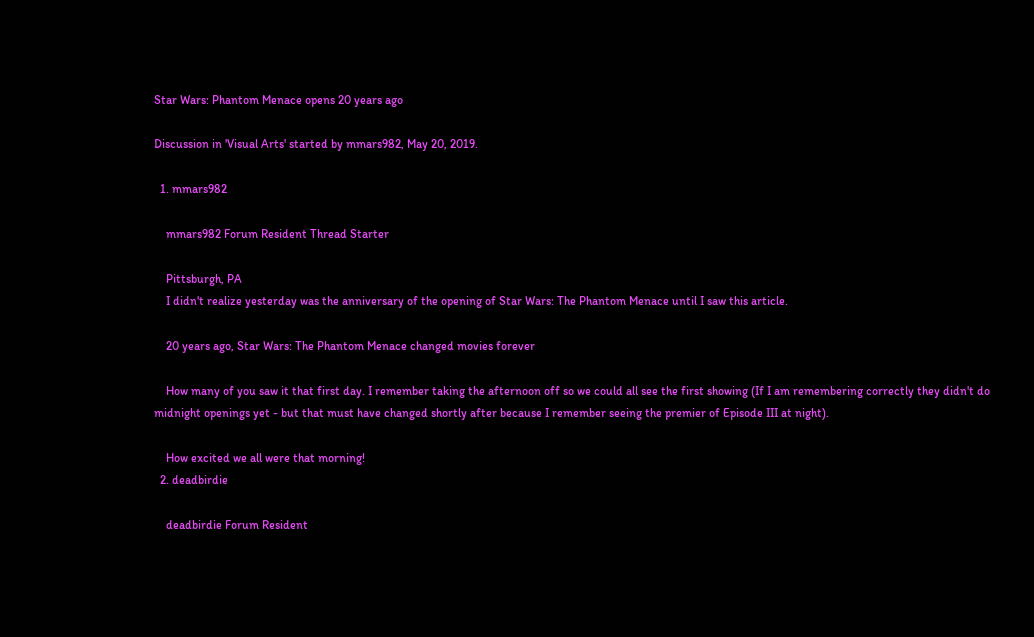Star Wars: Phantom Menace opens 20 years ago

Discussion in 'Visual Arts' started by mmars982, May 20, 2019.

  1. mmars982

    mmars982 Forum Resident Thread Starter

    Pittsburgh, PA
    I didn't realize yesterday was the anniversary of the opening of Star Wars: The Phantom Menace until I saw this article.

    20 years ago, Star Wars: The Phantom Menace changed movies forever

    How many of you saw it that first day. I remember taking the afternoon off so we could all see the first showing (If I am remembering correctly they didn't do midnight openings yet - but that must have changed shortly after because I remember seeing the premier of Episode III at night).

    How excited we all were that morning!
  2. deadbirdie

    deadbirdie Forum Resident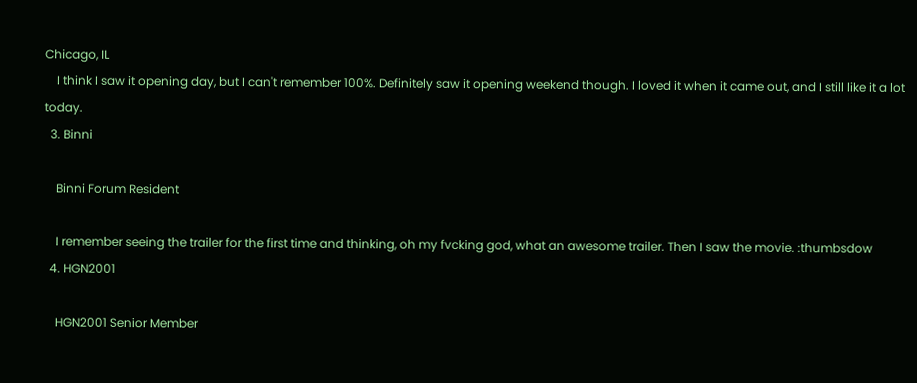Chicago, IL
    I think I saw it opening day, but I can't remember 100%. Definitely saw it opening weekend though. I loved it when it came out, and I still like it a lot today.
  3. Binni

    Binni Forum Resident

    I remember seeing the trailer for the first time and thinking, oh my fvcking god, what an awesome trailer. Then I saw the movie. :thumbsdow
  4. HGN2001

    HGN2001 Senior Member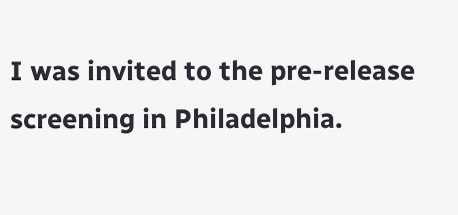I was invited to the pre-release screening in Philadelphia.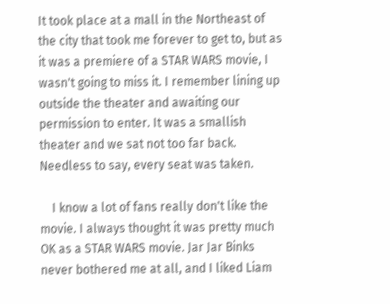It took place at a mall in the Northeast of the city that took me forever to get to, but as it was a premiere of a STAR WARS movie, I wasn't going to miss it. I remember lining up outside the theater and awaiting our permission to enter. It was a smallish theater and we sat not too far back. Needless to say, every seat was taken.

    I know a lot of fans really don't like the movie. I always thought it was pretty much OK as a STAR WARS movie. Jar Jar Binks never bothered me at all, and I liked Liam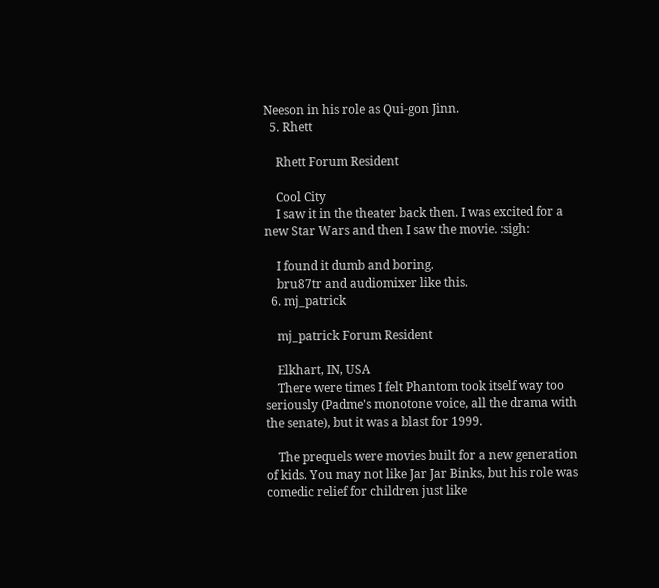Neeson in his role as Qui-gon Jinn.
  5. Rhett

    Rhett Forum Resident

    Cool City
    I saw it in the theater back then. I was excited for a new Star Wars and then I saw the movie. :sigh:

    I found it dumb and boring.
    bru87tr and audiomixer like this.
  6. mj_patrick

    mj_patrick Forum Resident

    Elkhart, IN, USA
    There were times I felt Phantom took itself way too seriously (Padme's monotone voice, all the drama with the senate), but it was a blast for 1999.

    The prequels were movies built for a new generation of kids. You may not like Jar Jar Binks, but his role was comedic relief for children just like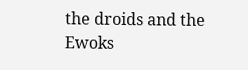the droids and the Ewoks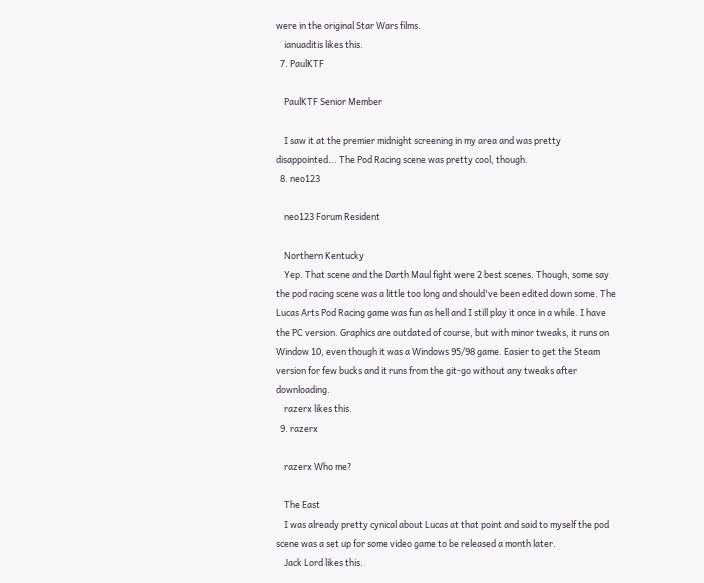were in the original Star Wars films.
    ianuaditis likes this.
  7. PaulKTF

    PaulKTF Senior Member

    I saw it at the premier midnight screening in my area and was pretty disappointed... The Pod Racing scene was pretty cool, though.
  8. neo123

    neo123 Forum Resident

    Northern Kentucky
    Yep. That scene and the Darth Maul fight were 2 best scenes. Though, some say the pod racing scene was a little too long and should've been edited down some. The Lucas Arts Pod Racing game was fun as hell and I still play it once in a while. I have the PC version. Graphics are outdated of course, but with minor tweaks, it runs on Window 10, even though it was a Windows 95/98 game. Easier to get the Steam version for few bucks and it runs from the git-go without any tweaks after downloading.
    razerx likes this.
  9. razerx

    razerx Who me?

    The East
    I was already pretty cynical about Lucas at that point and said to myself the pod scene was a set up for some video game to be released a month later.
    Jack Lord likes this.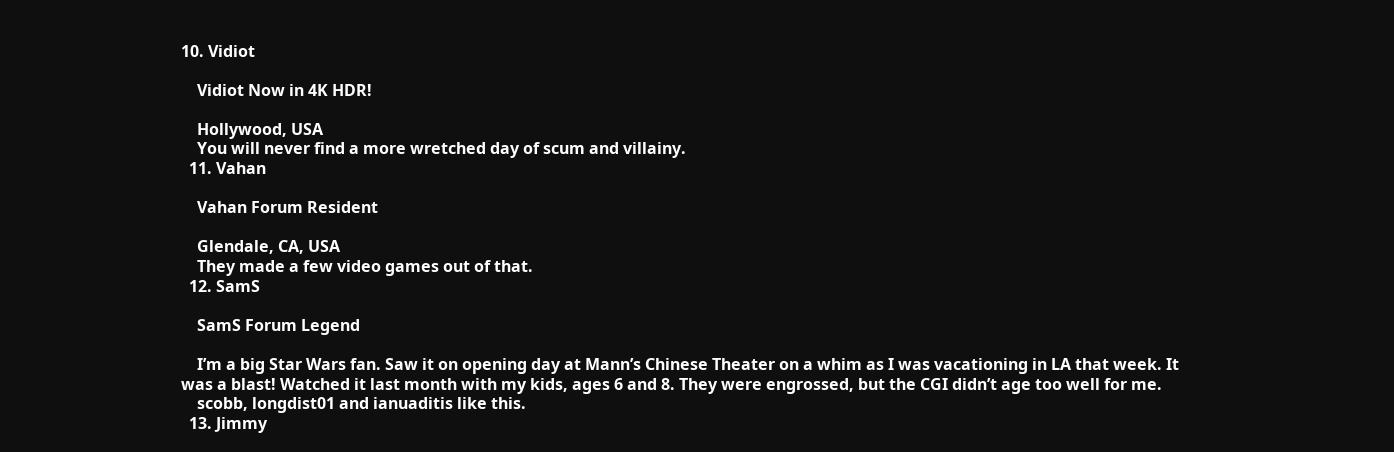10. Vidiot

    Vidiot Now in 4K HDR!

    Hollywood, USA
    You will never find a more wretched day of scum and villainy.
  11. Vahan

    Vahan Forum Resident

    Glendale, CA, USA
    They made a few video games out of that.
  12. SamS

    SamS Forum Legend

    I’m a big Star Wars fan. Saw it on opening day at Mann’s Chinese Theater on a whim as I was vacationing in LA that week. It was a blast! Watched it last month with my kids, ages 6 and 8. They were engrossed, but the CGI didn’t age too well for me.
    scobb, longdist01 and ianuaditis like this.
  13. Jimmy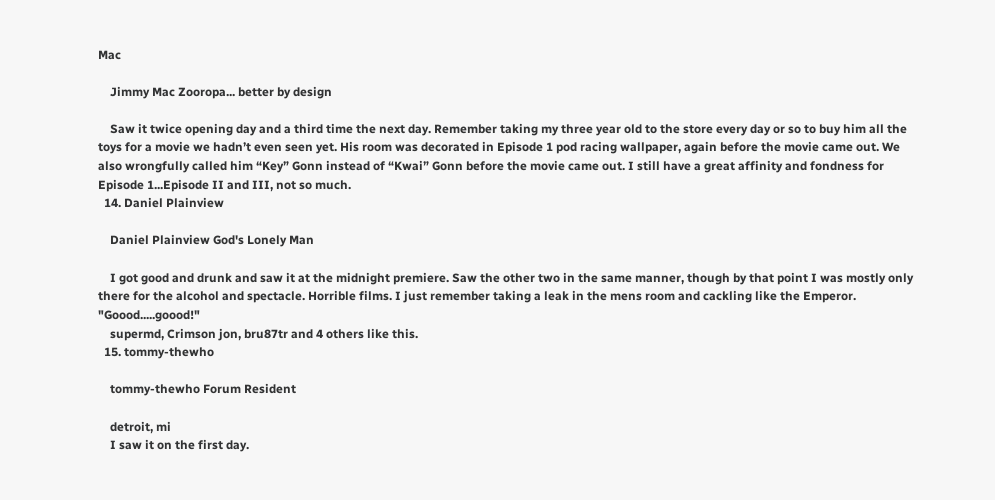Mac

    Jimmy Mac Zooropa... better by design

    Saw it twice opening day and a third time the next day. Remember taking my three year old to the store every day or so to buy him all the toys for a movie we hadn’t even seen yet. His room was decorated in Episode 1 pod racing wallpaper, again before the movie came out. We also wrongfully called him “Key” Gonn instead of “Kwai” Gonn before the movie came out. I still have a great affinity and fondness for Episode 1...Episode II and III, not so much.
  14. Daniel Plainview

    Daniel Plainview God's Lonely Man

    I got good and drunk and saw it at the midnight premiere. Saw the other two in the same manner, though by that point I was mostly only there for the alcohol and spectacle. Horrible films. I just remember taking a leak in the mens room and cackling like the Emperor. "Goood.....goood!"
    supermd, Crimson jon, bru87tr and 4 others like this.
  15. tommy-thewho

    tommy-thewho Forum Resident

    detroit, mi
    I saw it on the first day.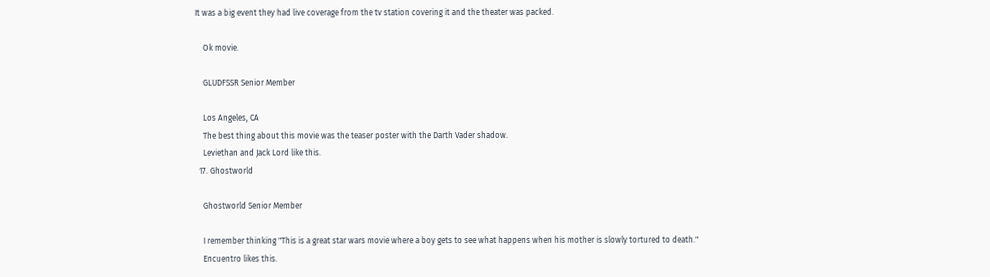It was a big event they had live coverage from the tv station covering it and the theater was packed.

    Ok movie.

    GLUDFSSR Senior Member

    Los Angeles, CA
    The best thing about this movie was the teaser poster with the Darth Vader shadow.
    Leviethan and Jack Lord like this.
  17. Ghostworld

    Ghostworld Senior Member

    I remember thinking "This is a great star wars movie where a boy gets to see what happens when his mother is slowly tortured to death."
    Encuentro likes this.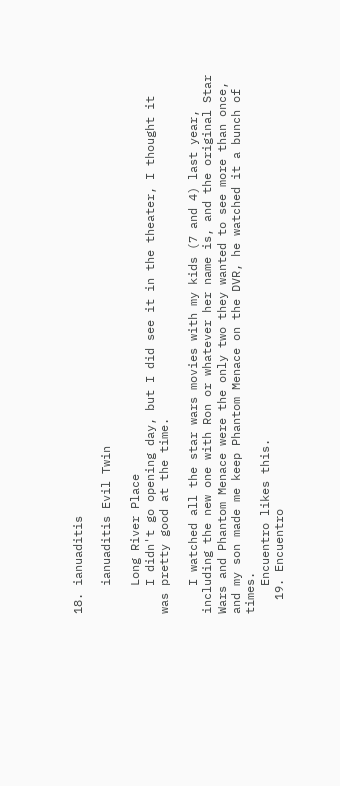18. ianuaditis

    ianuaditis Evil Twin

    Long River Place
    I didn't go opening day, but I did see it in the theater, I thought it was pretty good at the time.

    I watched all the star wars movies with my kids (7 and 4) last year, including the new one with Ron or whatever her name is, and the original Star Wars and Phantom Menace were the only two they wanted to see more than once, and my son made me keep Phantom Menace on the DVR, he watched it a bunch of times.
    Encuentro likes this.
  19. Encuentro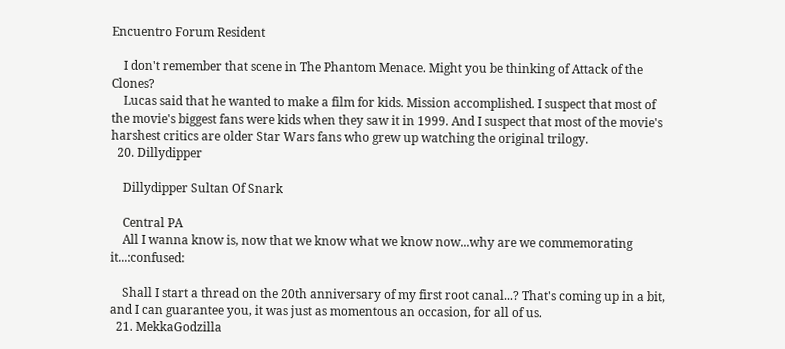Encuentro Forum Resident

    I don't remember that scene in The Phantom Menace. Might you be thinking of Attack of the Clones?
    Lucas said that he wanted to make a film for kids. Mission accomplished. I suspect that most of the movie's biggest fans were kids when they saw it in 1999. And I suspect that most of the movie's harshest critics are older Star Wars fans who grew up watching the original trilogy.
  20. Dillydipper

    Dillydipper Sultan Of Snark

    Central PA
    All I wanna know is, now that we know what we know now...why are we commemorating it...:confused:

    Shall I start a thread on the 20th anniversary of my first root canal...? That's coming up in a bit, and I can guarantee you, it was just as momentous an occasion, for all of us.
  21. MekkaGodzilla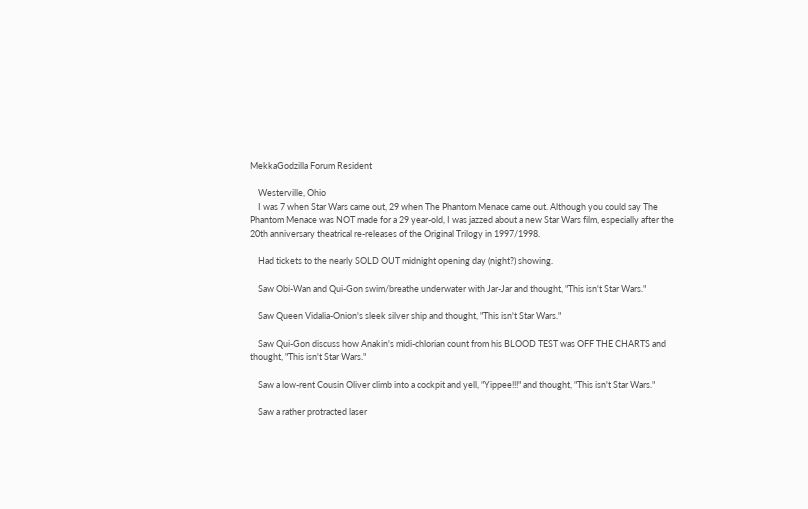MekkaGodzilla Forum Resident

    Westerville, Ohio
    I was 7 when Star Wars came out, 29 when The Phantom Menace came out. Although you could say The Phantom Menace was NOT made for a 29 year-old, I was jazzed about a new Star Wars film, especially after the 20th anniversary theatrical re-releases of the Original Trilogy in 1997/1998.

    Had tickets to the nearly SOLD OUT midnight opening day (night?) showing.

    Saw Obi-Wan and Qui-Gon swim/breathe underwater with Jar-Jar and thought, "This isn't Star Wars."

    Saw Queen Vidalia-Onion's sleek silver ship and thought, "This isn't Star Wars."

    Saw Qui-Gon discuss how Anakin's midi-chlorian count from his BLOOD TEST was OFF THE CHARTS and thought, "This isn't Star Wars."

    Saw a low-rent Cousin Oliver climb into a cockpit and yell, "Yippee!!!" and thought, "This isn't Star Wars."

    Saw a rather protracted laser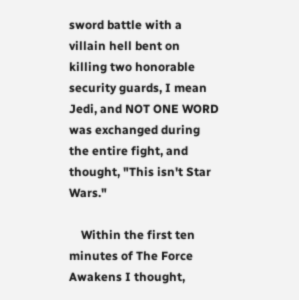sword battle with a villain hell bent on killing two honorable security guards, I mean Jedi, and NOT ONE WORD was exchanged during the entire fight, and thought, "This isn't Star Wars."

    Within the first ten minutes of The Force Awakens I thought,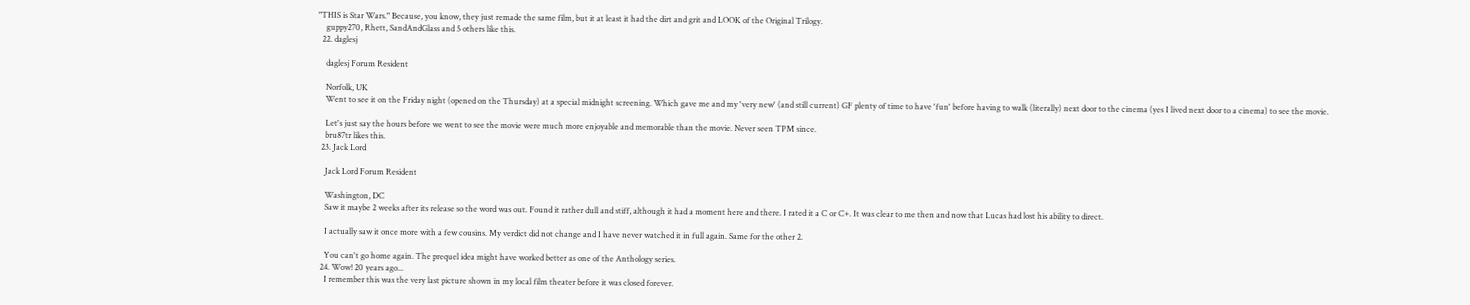"THIS is Star Wars." Because, you know, they just remade the same film, but it at least it had the dirt and grit and LOOK of the Original Trilogy.
    guppy270, Rhett, SandAndGlass and 5 others like this.
  22. daglesj

    daglesj Forum Resident

    Norfolk, UK
    Went to see it on the Friday night (opened on the Thursday) at a special midnight screening. Which gave me and my 'very new' (and still current) GF plenty of time to have 'fun' before having to walk (literally) next door to the cinema (yes I lived next door to a cinema) to see the movie.

    Let's just say the hours before we went to see the movie were much more enjoyable and memorable than the movie. Never seen TPM since.
    bru87tr likes this.
  23. Jack Lord

    Jack Lord Forum Resident

    Washington, DC
    Saw it maybe 2 weeks after its release so the word was out. Found it rather dull and stiff, although it had a moment here and there. I rated it a C or C+. It was clear to me then and now that Lucas had lost his ability to direct.

    I actually saw it once more with a few cousins. My verdict did not change and I have never watched it in full again. Same for the other 2.

    You can't go home again. The prequel idea might have worked better as one of the Anthology series.
  24. Wow! 20 years ago...
    I remember this was the very last picture shown in my local film theater before it was closed forever.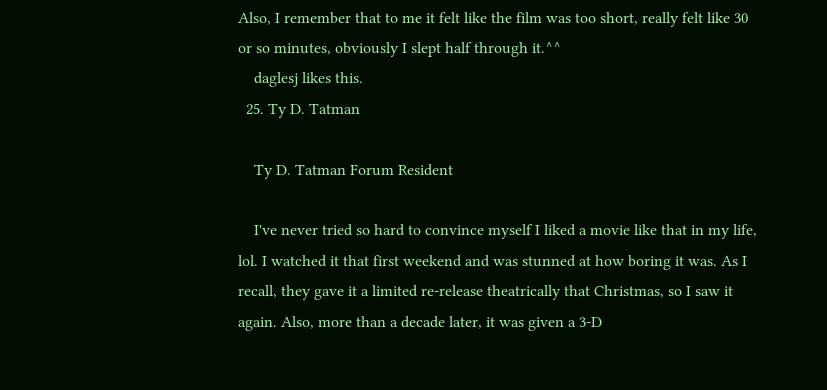Also, I remember that to me it felt like the film was too short, really felt like 30 or so minutes, obviously I slept half through it.^^
    daglesj likes this.
  25. Ty D. Tatman

    Ty D. Tatman Forum Resident

    I've never tried so hard to convince myself I liked a movie like that in my life, lol. I watched it that first weekend and was stunned at how boring it was. As I recall, they gave it a limited re-release theatrically that Christmas, so I saw it again. Also, more than a decade later, it was given a 3-D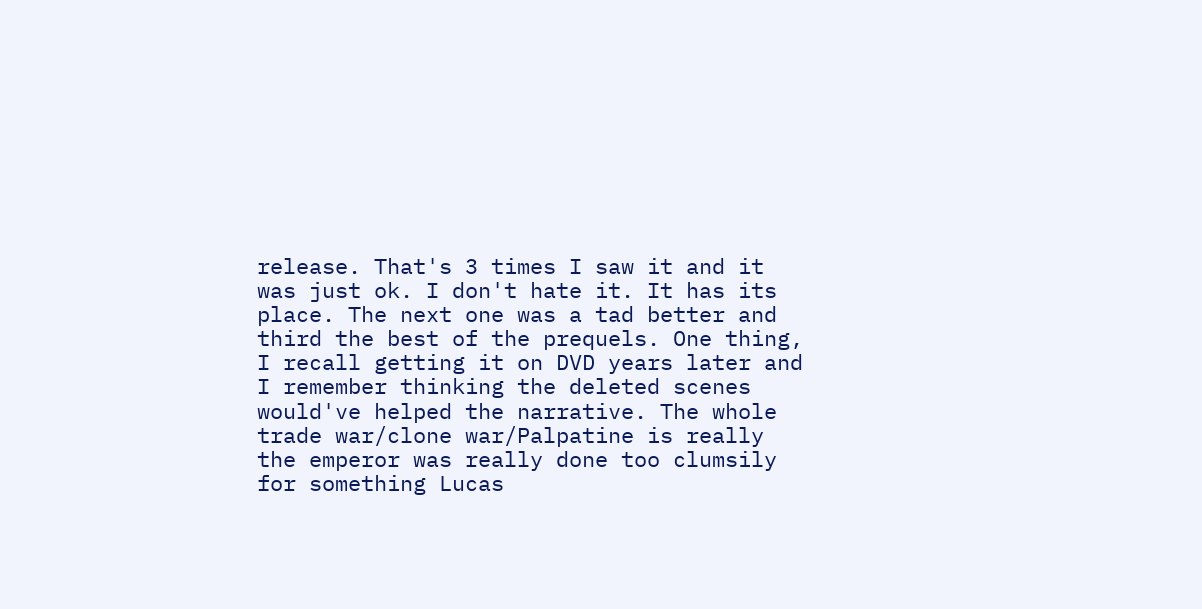release. That's 3 times I saw it and it was just ok. I don't hate it. It has its place. The next one was a tad better and third the best of the prequels. One thing, I recall getting it on DVD years later and I remember thinking the deleted scenes would've helped the narrative. The whole trade war/clone war/Palpatine is really the emperor was really done too clumsily for something Lucas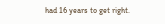had 16 years to get right.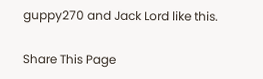guppy270 and Jack Lord like this.

Share This Page